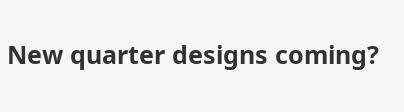New quarter designs coming?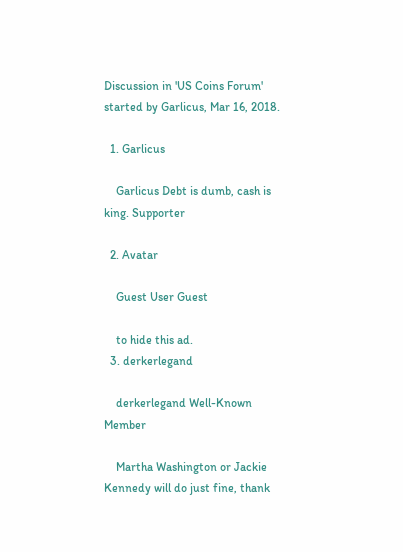Discussion in 'US Coins Forum' started by Garlicus, Mar 16, 2018.

  1. Garlicus

    Garlicus Debt is dumb, cash is king. Supporter

  2. Avatar

    Guest User Guest

    to hide this ad.
  3. derkerlegand

    derkerlegand Well-Known Member

    Martha Washington or Jackie Kennedy will do just fine, thank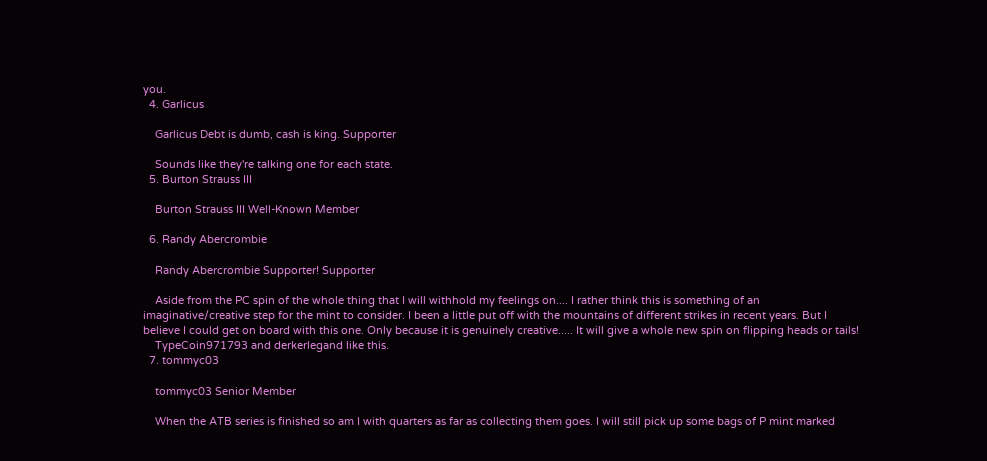you.
  4. Garlicus

    Garlicus Debt is dumb, cash is king. Supporter

    Sounds like they're talking one for each state.
  5. Burton Strauss III

    Burton Strauss III Well-Known Member

  6. Randy Abercrombie

    Randy Abercrombie Supporter! Supporter

    Aside from the PC spin of the whole thing that I will withhold my feelings on.... I rather think this is something of an imaginative/creative step for the mint to consider. I been a little put off with the mountains of different strikes in recent years. But I believe I could get on board with this one. Only because it is genuinely creative..... It will give a whole new spin on flipping heads or tails!
    TypeCoin971793 and derkerlegand like this.
  7. tommyc03

    tommyc03 Senior Member

    When the ATB series is finished so am I with quarters as far as collecting them goes. I will still pick up some bags of P mint marked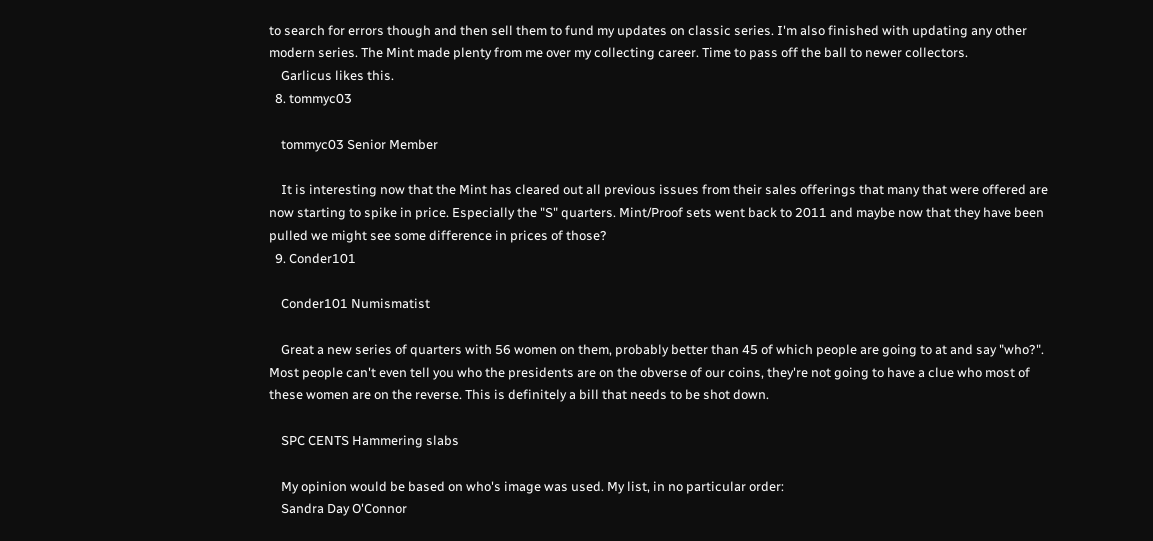to search for errors though and then sell them to fund my updates on classic series. I'm also finished with updating any other modern series. The Mint made plenty from me over my collecting career. Time to pass off the ball to newer collectors.
    Garlicus likes this.
  8. tommyc03

    tommyc03 Senior Member

    It is interesting now that the Mint has cleared out all previous issues from their sales offerings that many that were offered are now starting to spike in price. Especially the "S" quarters. Mint/Proof sets went back to 2011 and maybe now that they have been pulled we might see some difference in prices of those?
  9. Conder101

    Conder101 Numismatist

    Great a new series of quarters with 56 women on them, probably better than 45 of which people are going to at and say "who?". Most people can't even tell you who the presidents are on the obverse of our coins, they're not going to have a clue who most of these women are on the reverse. This is definitely a bill that needs to be shot down.

    SPC CENTS Hammering slabs

    My opinion would be based on who's image was used. My list, in no particular order:
    Sandra Day O'Connor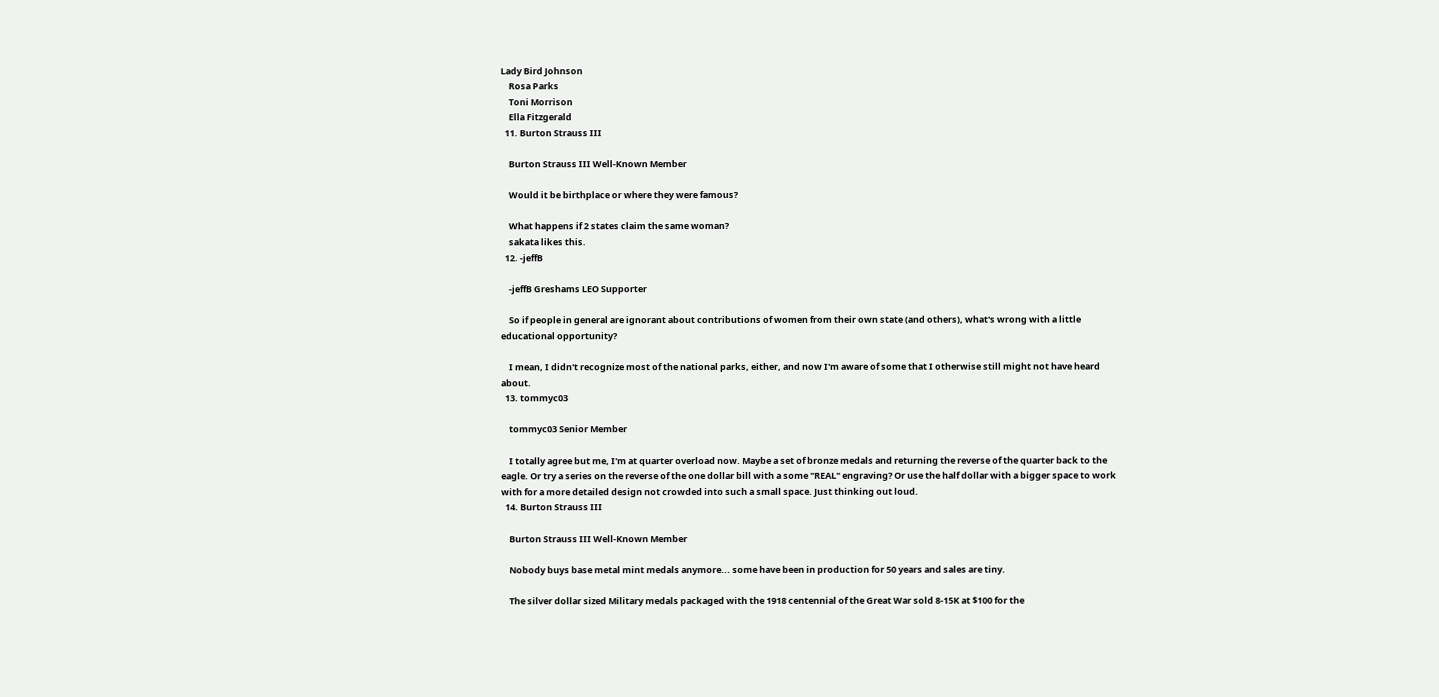Lady Bird Johnson
    Rosa Parks
    Toni Morrison
    Ella Fitzgerald
  11. Burton Strauss III

    Burton Strauss III Well-Known Member

    Would it be birthplace or where they were famous?

    What happens if 2 states claim the same woman?
    sakata likes this.
  12. -jeffB

    -jeffB Greshams LEO Supporter

    So if people in general are ignorant about contributions of women from their own state (and others), what's wrong with a little educational opportunity?

    I mean, I didn't recognize most of the national parks, either, and now I'm aware of some that I otherwise still might not have heard about.
  13. tommyc03

    tommyc03 Senior Member

    I totally agree but me, I'm at quarter overload now. Maybe a set of bronze medals and returning the reverse of the quarter back to the eagle. Or try a series on the reverse of the one dollar bill with a some "REAL" engraving? Or use the half dollar with a bigger space to work with for a more detailed design not crowded into such a small space. Just thinking out loud.
  14. Burton Strauss III

    Burton Strauss III Well-Known Member

    Nobody buys base metal mint medals anymore... some have been in production for 50 years and sales are tiny.

    The silver dollar sized Military medals packaged with the 1918 centennial of the Great War sold 8-15K at $100 for the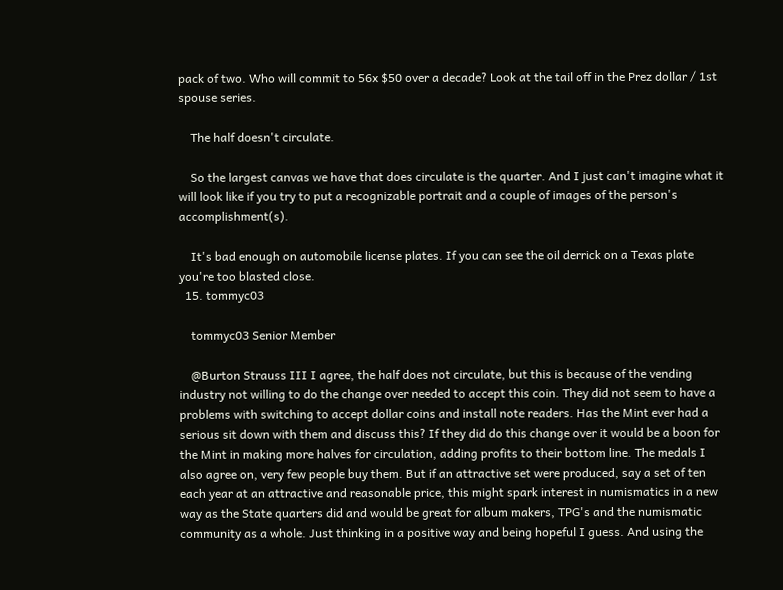pack of two. Who will commit to 56x $50 over a decade? Look at the tail off in the Prez dollar / 1st spouse series.

    The half doesn't circulate.

    So the largest canvas we have that does circulate is the quarter. And I just can't imagine what it will look like if you try to put a recognizable portrait and a couple of images of the person's accomplishment(s).

    It's bad enough on automobile license plates. If you can see the oil derrick on a Texas plate you're too blasted close.
  15. tommyc03

    tommyc03 Senior Member

    @Burton Strauss III I agree, the half does not circulate, but this is because of the vending industry not willing to do the change over needed to accept this coin. They did not seem to have a problems with switching to accept dollar coins and install note readers. Has the Mint ever had a serious sit down with them and discuss this? If they did do this change over it would be a boon for the Mint in making more halves for circulation, adding profits to their bottom line. The medals I also agree on, very few people buy them. But if an attractive set were produced, say a set of ten each year at an attractive and reasonable price, this might spark interest in numismatics in a new way as the State quarters did and would be great for album makers, TPG's and the numismatic community as a whole. Just thinking in a positive way and being hopeful I guess. And using the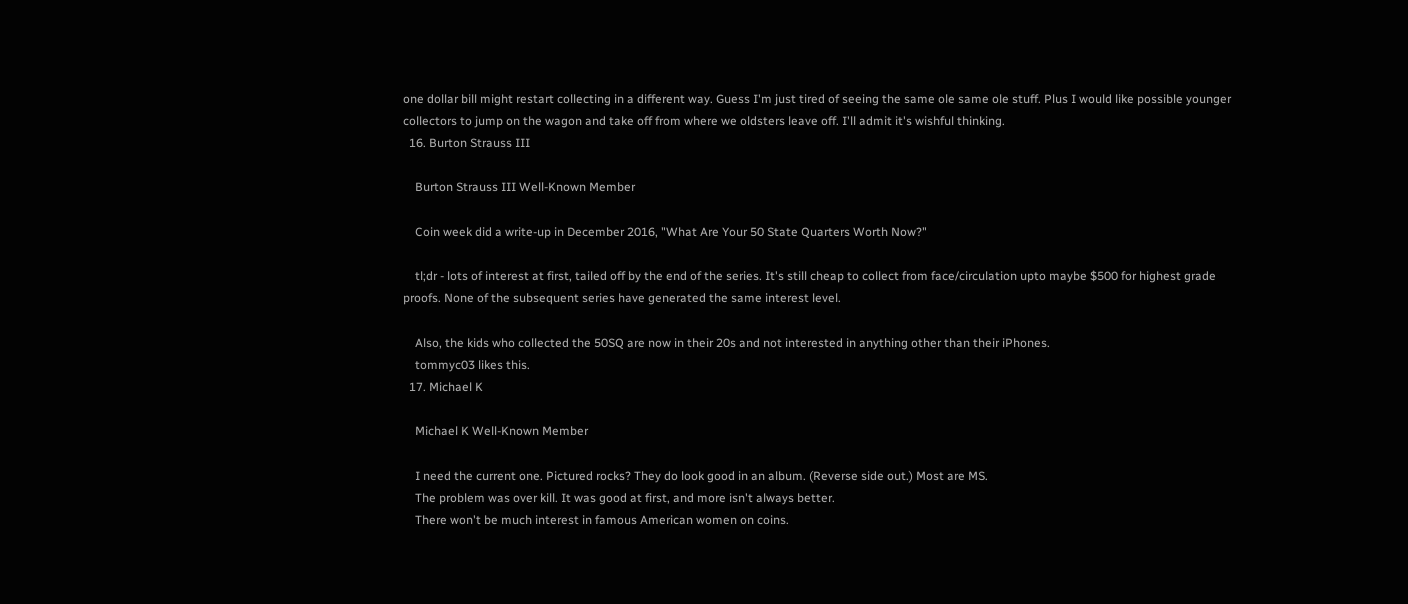one dollar bill might restart collecting in a different way. Guess I'm just tired of seeing the same ole same ole stuff. Plus I would like possible younger collectors to jump on the wagon and take off from where we oldsters leave off. I'll admit it's wishful thinking.
  16. Burton Strauss III

    Burton Strauss III Well-Known Member

    Coin week did a write-up in December 2016, "What Are Your 50 State Quarters Worth Now?"

    tl;dr - lots of interest at first, tailed off by the end of the series. It's still cheap to collect from face/circulation upto maybe $500 for highest grade proofs. None of the subsequent series have generated the same interest level.

    Also, the kids who collected the 50SQ are now in their 20s and not interested in anything other than their iPhones.
    tommyc03 likes this.
  17. Michael K

    Michael K Well-Known Member

    I need the current one. Pictured rocks? They do look good in an album. (Reverse side out.) Most are MS.
    The problem was over kill. It was good at first, and more isn't always better.
    There won't be much interest in famous American women on coins.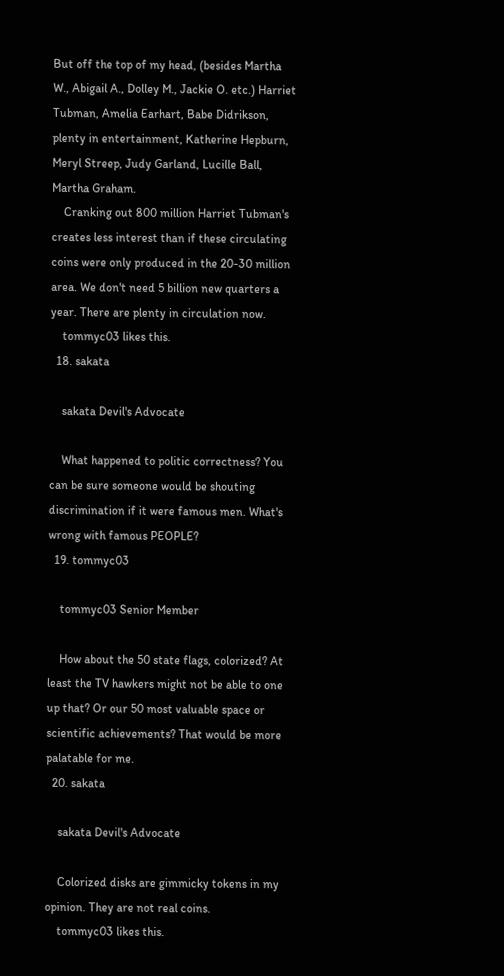But off the top of my head, (besides Martha W., Abigail A., Dolley M., Jackie O. etc.) Harriet Tubman, Amelia Earhart, Babe Didrikson, plenty in entertainment, Katherine Hepburn, Meryl Streep, Judy Garland, Lucille Ball, Martha Graham.
    Cranking out 800 million Harriet Tubman's creates less interest than if these circulating coins were only produced in the 20-30 million area. We don't need 5 billion new quarters a year. There are plenty in circulation now.
    tommyc03 likes this.
  18. sakata

    sakata Devil's Advocate

    What happened to politic correctness? You can be sure someone would be shouting discrimination if it were famous men. What's wrong with famous PEOPLE?
  19. tommyc03

    tommyc03 Senior Member

    How about the 50 state flags, colorized? At least the TV hawkers might not be able to one up that? Or our 50 most valuable space or scientific achievements? That would be more palatable for me.
  20. sakata

    sakata Devil's Advocate

    Colorized disks are gimmicky tokens in my opinion. They are not real coins.
    tommyc03 likes this.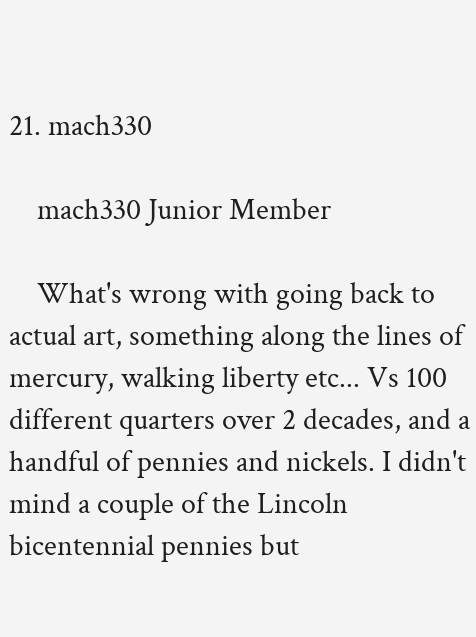21. mach330

    mach330 Junior Member

    What's wrong with going back to actual art, something along the lines of mercury, walking liberty etc... Vs 100 different quarters over 2 decades, and a handful of pennies and nickels. I didn't mind a couple of the Lincoln bicentennial pennies but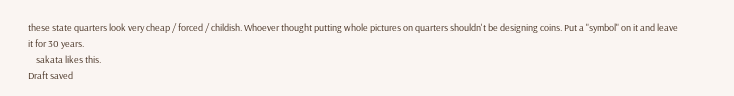these state quarters look very cheap / forced / childish. Whoever thought putting whole pictures on quarters shouldn't be designing coins. Put a "symbol" on it and leave it for 30 years.
    sakata likes this.
Draft saved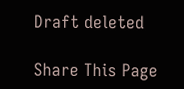Draft deleted

Share This Page